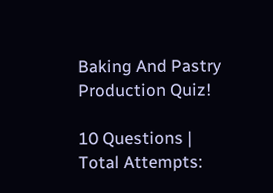Baking And Pastry Production Quiz!

10 Questions | Total Attempts: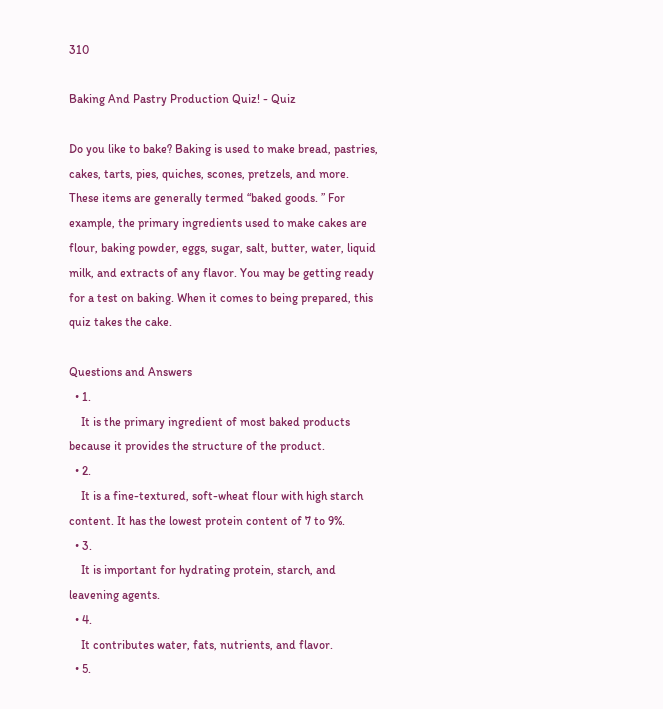310

Baking And Pastry Production Quiz! - Quiz

Do you like to bake? Baking is used to make bread, pastries, cakes, tarts, pies, quiches, scones, pretzels, and more. These items are generally termed “baked goods. ” For example, the primary ingredients used to make cakes are flour, baking powder, eggs, sugar, salt, butter, water, liquid milk, and extracts of any flavor. You may be getting ready for a test on baking. When it comes to being prepared, this quiz takes the cake.

Questions and Answers
  • 1.
    It is the primary ingredient of most baked products because it provides the structure of the product.
  • 2.
    It is a fine-textured, soft-wheat flour with high starch content. It has the lowest protein content of 7 to 9%.
  • 3.
    It is important for hydrating protein, starch, and leavening agents.
  • 4.
    It contributes water, fats, nutrients, and flavor.
  • 5.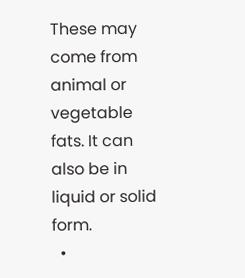These may come from animal or vegetable fats. It can also be in liquid or solid form.
  •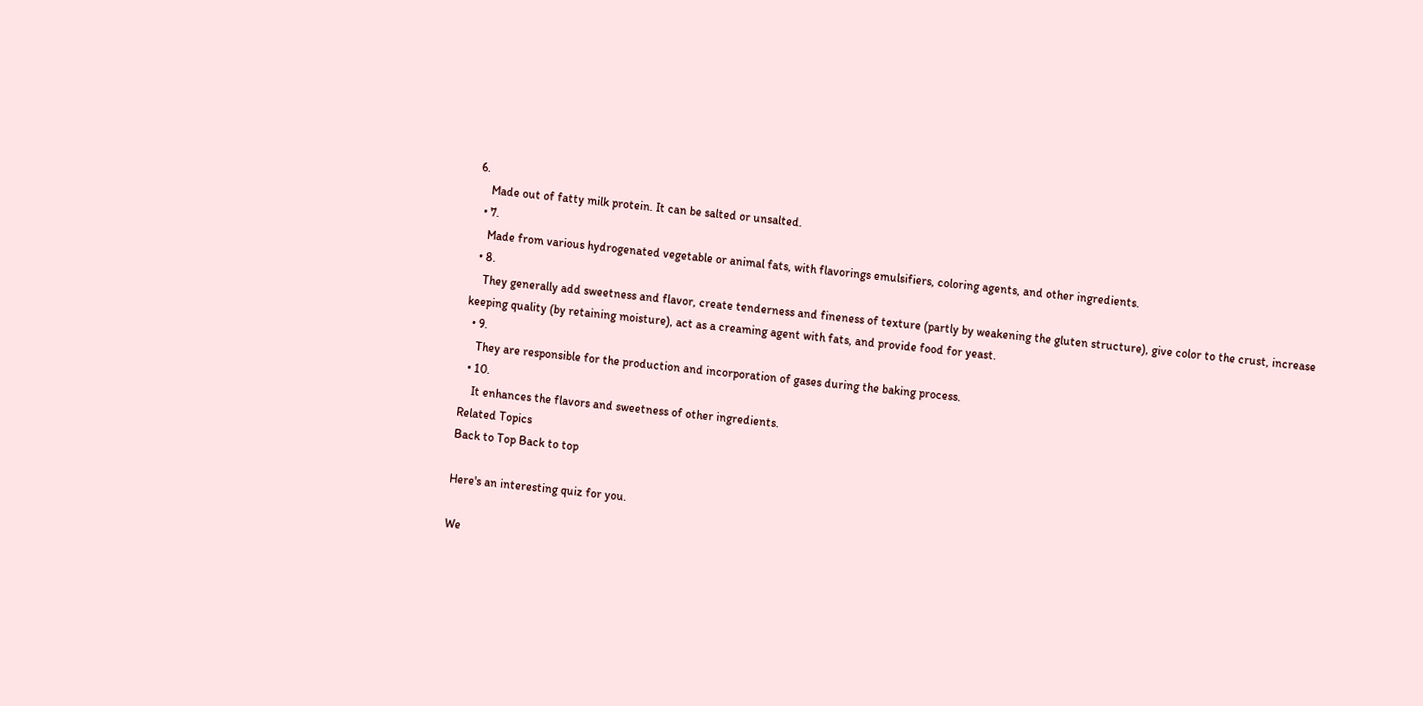6.
    Made out of fatty milk protein. It can be salted or unsalted.
  • 7.
    Made from various hydrogenated vegetable or animal fats, with flavorings emulsifiers, coloring agents, and other ingredients.
  • 8.
    They generally add sweetness and flavor, create tenderness and fineness of texture (partly by weakening the gluten structure), give color to the crust, increase keeping quality (by retaining moisture), act as a creaming agent with fats, and provide food for yeast.
  • 9.
    They are responsible for the production and incorporation of gases during the baking process.
  • 10.
    It enhances the flavors and sweetness of other ingredients.
Related Topics
Back to Top Back to top

Here's an interesting quiz for you.

We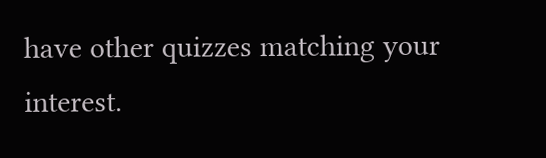have other quizzes matching your interest.